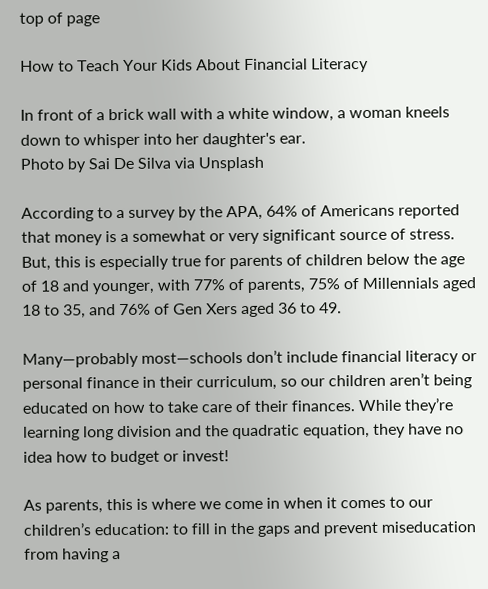top of page

How to Teach Your Kids About Financial Literacy

In front of a brick wall with a white window, a woman kneels down to whisper into her daughter's ear.
Photo by Sai De Silva via Unsplash

According to a survey by the APA, 64% of Americans reported that money is a somewhat or very significant source of stress. But, this is especially true for parents of children below the age of 18 and younger, with 77% of parents, 75% of Millennials aged 18 to 35, and 76% of Gen Xers aged 36 to 49.

Many—probably most—schools don’t include financial literacy or personal finance in their curriculum, so our children aren’t being educated on how to take care of their finances. While they’re learning long division and the quadratic equation, they have no idea how to budget or invest!

As parents, this is where we come in when it comes to our children’s education: to fill in the gaps and prevent miseducation from having a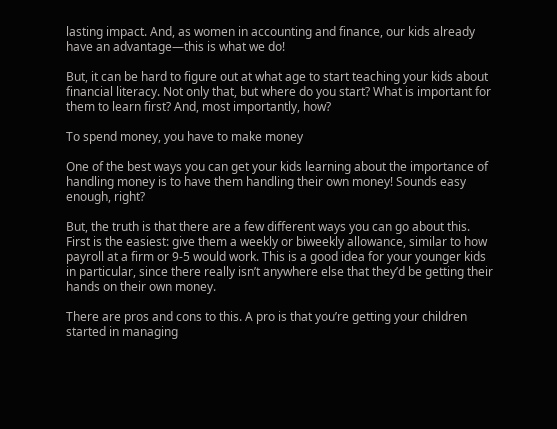lasting impact. And, as women in accounting and finance, our kids already have an advantage—this is what we do!

But, it can be hard to figure out at what age to start teaching your kids about financial literacy. Not only that, but where do you start? What is important for them to learn first? And, most importantly, how?

To spend money, you have to make money

One of the best ways you can get your kids learning about the importance of handling money is to have them handling their own money! Sounds easy enough, right?

But, the truth is that there are a few different ways you can go about this. First is the easiest: give them a weekly or biweekly allowance, similar to how payroll at a firm or 9-5 would work. This is a good idea for your younger kids in particular, since there really isn’t anywhere else that they’d be getting their hands on their own money.

There are pros and cons to this. A pro is that you’re getting your children started in managing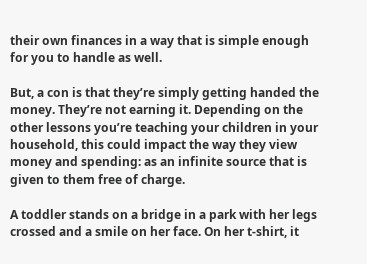their own finances in a way that is simple enough for you to handle as well.

But, a con is that they’re simply getting handed the money. They’re not earning it. Depending on the other lessons you’re teaching your children in your household, this could impact the way they view money and spending: as an infinite source that is given to them free of charge.

A toddler stands on a bridge in a park with her legs crossed and a smile on her face. On her t-shirt, it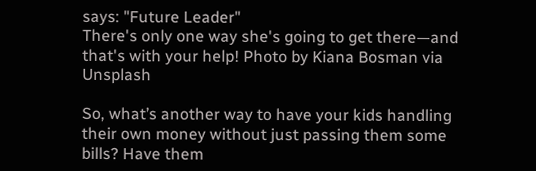says: "Future Leader"
There's only one way she's going to get there—and that's with your help! Photo by Kiana Bosman via Unsplash

So, what’s another way to have your kids handling their own money without just passing them some bills? Have them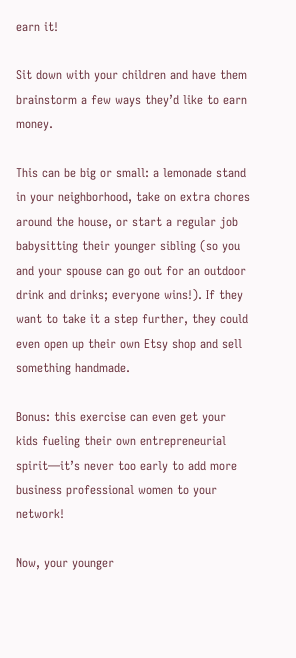earn it!

Sit down with your children and have them brainstorm a few ways they’d like to earn money.

This can be big or small: a lemonade stand in your neighborhood, take on extra chores around the house, or start a regular job babysitting their younger sibling (so you and your spouse can go out for an outdoor drink and drinks; everyone wins!). If they want to take it a step further, they could even open up their own Etsy shop and sell something handmade.

Bonus: this exercise can even get your kids fueling their own entrepreneurial spirit—it’s never too early to add more business professional women to your network!

Now, your younger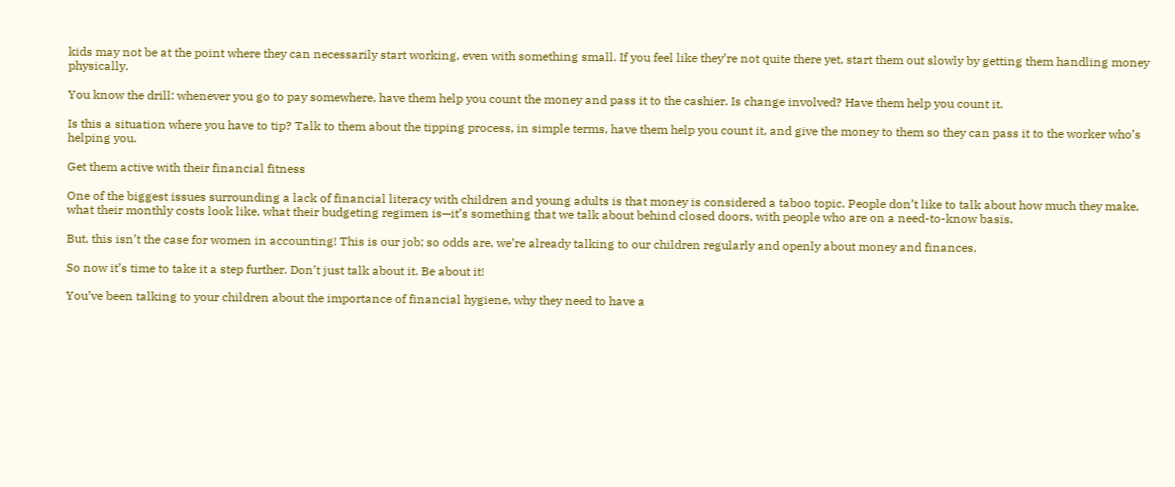kids may not be at the point where they can necessarily start working, even with something small. If you feel like they’re not quite there yet, start them out slowly by getting them handling money physically.

You know the drill: whenever you go to pay somewhere, have them help you count the money and pass it to the cashier. Is change involved? Have them help you count it.

Is this a situation where you have to tip? Talk to them about the tipping process, in simple terms, have them help you count it, and give the money to them so they can pass it to the worker who’s helping you.

Get them active with their financial fitness

One of the biggest issues surrounding a lack of financial literacy with children and young adults is that money is considered a taboo topic. People don’t like to talk about how much they make, what their monthly costs look like, what their budgeting regimen is—it’s something that we talk about behind closed doors, with people who are on a need-to-know basis.

But, this isn’t the case for women in accounting! This is our job; so odds are, we’re already talking to our children regularly and openly about money and finances.

So now it’s time to take it a step further. Don’t just talk about it. Be about it!

You’ve been talking to your children about the importance of financial hygiene, why they need to have a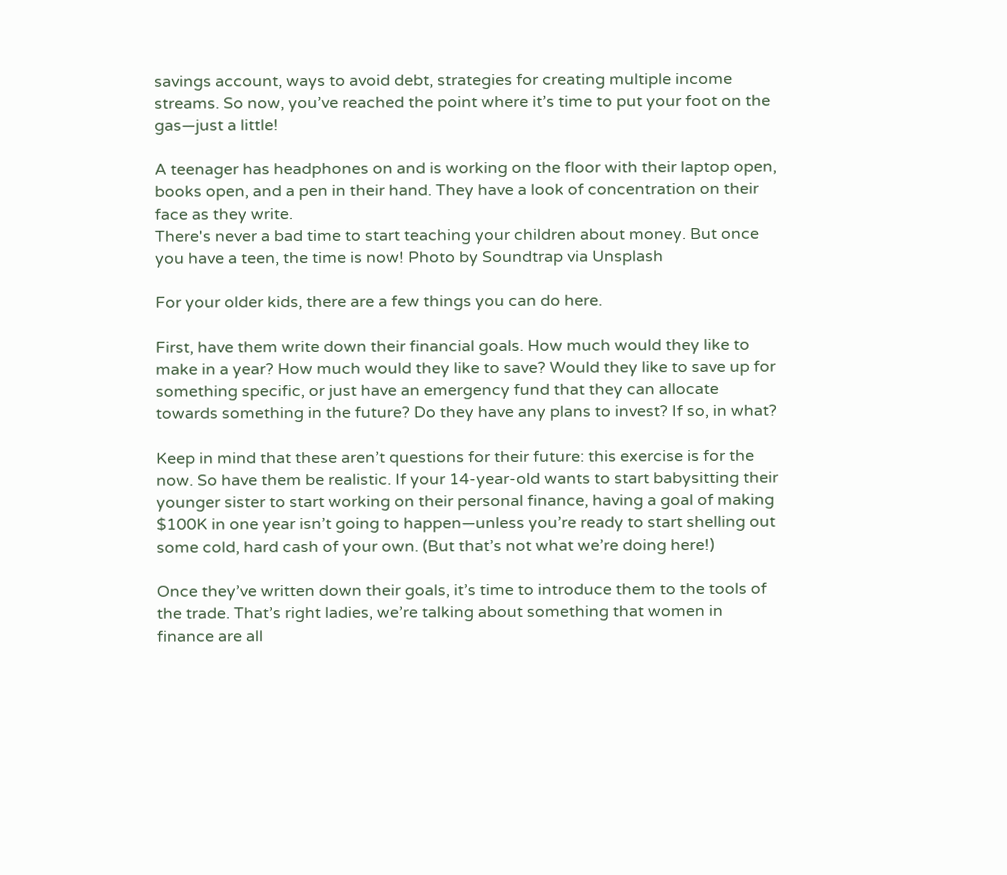savings account, ways to avoid debt, strategies for creating multiple income streams. So now, you’ve reached the point where it’s time to put your foot on the gas—just a little!

A teenager has headphones on and is working on the floor with their laptop open, books open, and a pen in their hand. They have a look of concentration on their face as they write.
There's never a bad time to start teaching your children about money. But once you have a teen, the time is now! Photo by Soundtrap via Unsplash

For your older kids, there are a few things you can do here.

First, have them write down their financial goals. How much would they like to make in a year? How much would they like to save? Would they like to save up for something specific, or just have an emergency fund that they can allocate towards something in the future? Do they have any plans to invest? If so, in what?

Keep in mind that these aren’t questions for their future: this exercise is for the now. So have them be realistic. If your 14-year-old wants to start babysitting their younger sister to start working on their personal finance, having a goal of making $100K in one year isn’t going to happen—unless you’re ready to start shelling out some cold, hard cash of your own. (But that’s not what we’re doing here!)

Once they’ve written down their goals, it’s time to introduce them to the tools of the trade. That’s right ladies, we’re talking about something that women in finance are all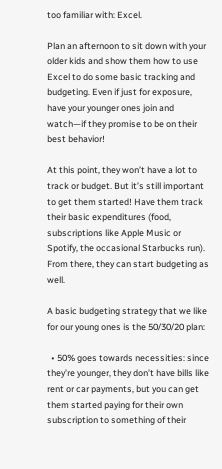too familiar with: Excel.

Plan an afternoon to sit down with your older kids and show them how to use Excel to do some basic tracking and budgeting. Even if just for exposure, have your younger ones join and watch—if they promise to be on their best behavior!

At this point, they won’t have a lot to track or budget. But it’s still important to get them started! Have them track their basic expenditures (food, subscriptions like Apple Music or Spotify, the occasional Starbucks run). From there, they can start budgeting as well.

A basic budgeting strategy that we like for our young ones is the 50/30/20 plan:

  • 50% goes towards necessities: since they’re younger, they don’t have bills like rent or car payments, but you can get them started paying for their own subscription to something of their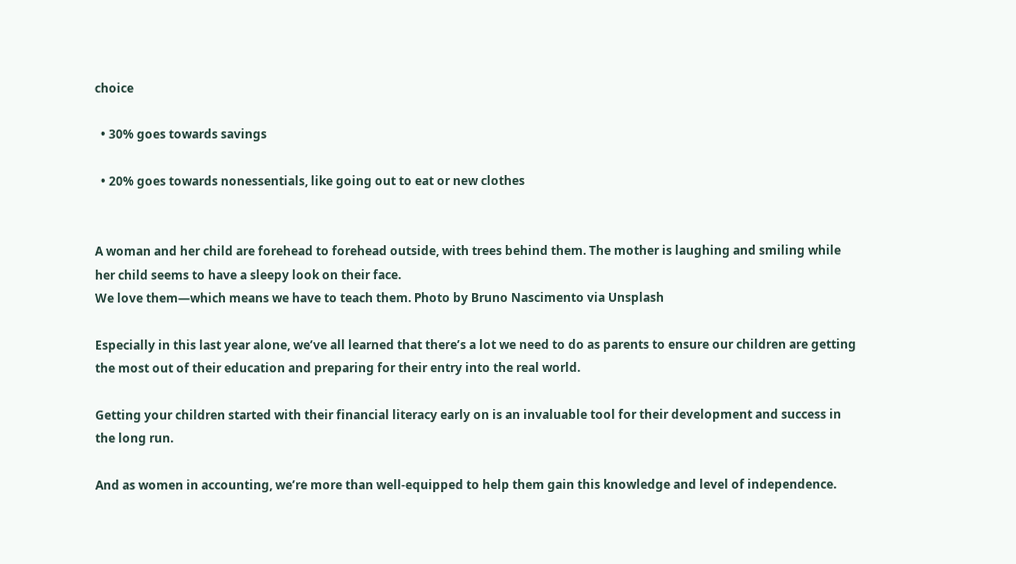choice

  • 30% goes towards savings

  • 20% goes towards nonessentials, like going out to eat or new clothes


A woman and her child are forehead to forehead outside, with trees behind them. The mother is laughing and smiling while her child seems to have a sleepy look on their face.
We love them—which means we have to teach them. Photo by Bruno Nascimento via Unsplash

Especially in this last year alone, we’ve all learned that there’s a lot we need to do as parents to ensure our children are getting the most out of their education and preparing for their entry into the real world.

Getting your children started with their financial literacy early on is an invaluable tool for their development and success in the long run.

And as women in accounting, we’re more than well-equipped to help them gain this knowledge and level of independence.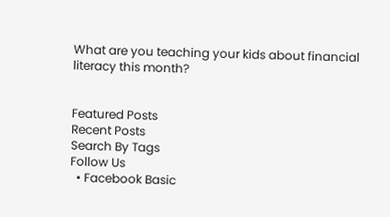What are you teaching your kids about financial literacy this month?


Featured Posts
Recent Posts
Search By Tags
Follow Us
  • Facebook Basic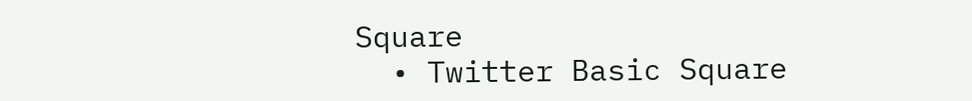Square
  • Twitter Basic Square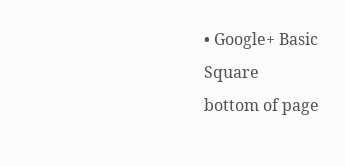• Google+ Basic Square
bottom of page